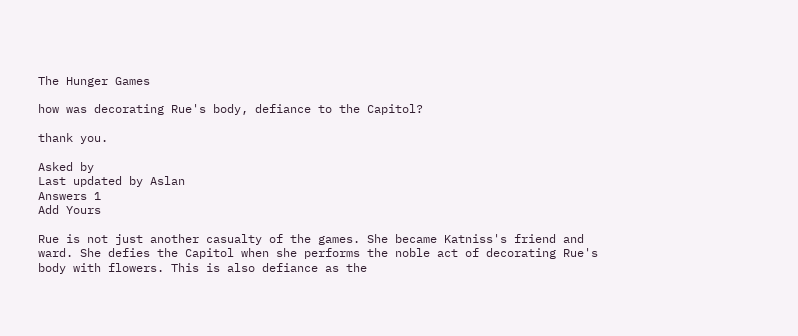The Hunger Games

how was decorating Rue's body, defiance to the Capitol?

thank you.

Asked by
Last updated by Aslan
Answers 1
Add Yours

Rue is not just another casualty of the games. She became Katniss's friend and ward. She defies the Capitol when she performs the noble act of decorating Rue's body with flowers. This is also defiance as the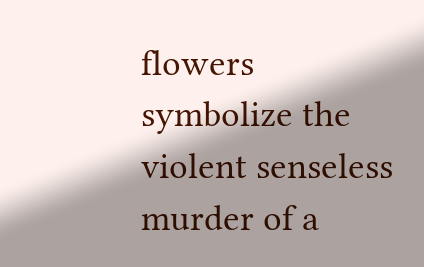flowers symbolize the violent senseless murder of a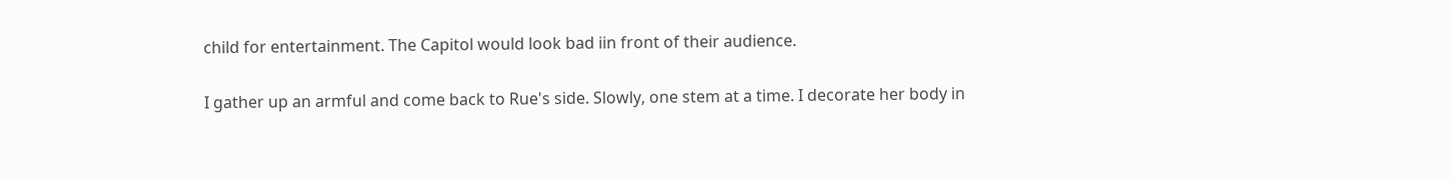child for entertainment. The Capitol would look bad iin front of their audience.

I gather up an armful and come back to Rue's side. Slowly, one stem at a time. I decorate her body in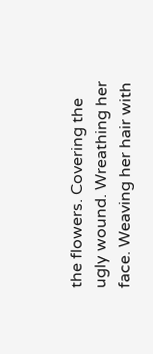the flowers. Covering the ugly wound. Wreathing her face. Weaving her hair with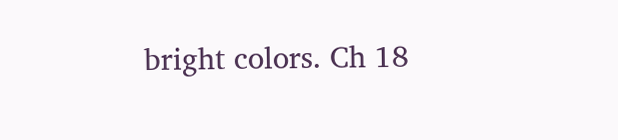bright colors. Ch 18